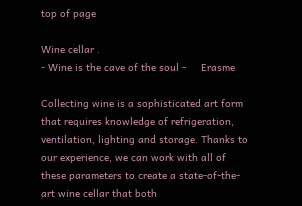top of page

Wine cellar .
- Wine is the cave of the soul -     Erasme

Collecting wine is a sophisticated art form that requires knowledge of refrigeration, ventilation, lighting and storage. Thanks to our experience, we can work with all of these parameters to create a state-of-the-art wine cellar that both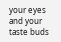your eyes and your taste buds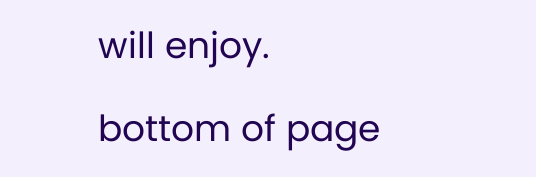will enjoy.

bottom of page